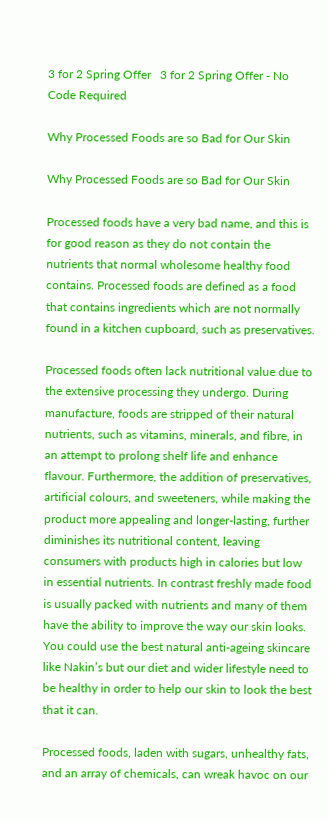3 for 2 Spring Offer   3 for 2 Spring Offer - No Code Required

Why Processed Foods are so Bad for Our Skin

Why Processed Foods are so Bad for Our Skin

Processed foods have a very bad name, and this is for good reason as they do not contain the nutrients that normal wholesome healthy food contains. Processed foods are defined as a food that contains ingredients which are not normally found in a kitchen cupboard, such as preservatives.

Processed foods often lack nutritional value due to the extensive processing they undergo. During manufacture, foods are stripped of their natural nutrients, such as vitamins, minerals, and fibre, in an attempt to prolong shelf life and enhance flavour. Furthermore, the addition of preservatives, artificial colours, and sweeteners, while making the product more appealing and longer-lasting, further diminishes its nutritional content, leaving consumers with products high in calories but low in essential nutrients. In contrast freshly made food is usually packed with nutrients and many of them have the ability to improve the way our skin looks. You could use the best natural anti-ageing skincare like Nakin’s but our diet and wider lifestyle need to be healthy in order to help our skin to look the best that it can.

Processed foods, laden with sugars, unhealthy fats, and an array of chemicals, can wreak havoc on our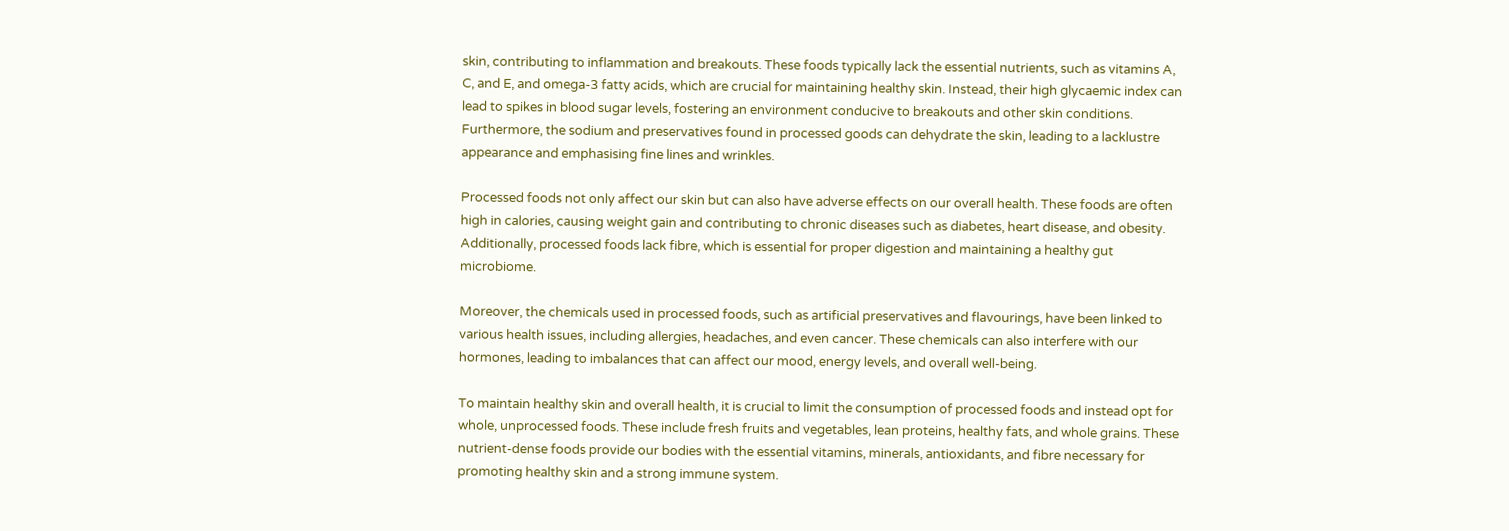skin, contributing to inflammation and breakouts. These foods typically lack the essential nutrients, such as vitamins A, C, and E, and omega-3 fatty acids, which are crucial for maintaining healthy skin. Instead, their high glycaemic index can lead to spikes in blood sugar levels, fostering an environment conducive to breakouts and other skin conditions. Furthermore, the sodium and preservatives found in processed goods can dehydrate the skin, leading to a lacklustre appearance and emphasising fine lines and wrinkles.

Processed foods not only affect our skin but can also have adverse effects on our overall health. These foods are often high in calories, causing weight gain and contributing to chronic diseases such as diabetes, heart disease, and obesity. Additionally, processed foods lack fibre, which is essential for proper digestion and maintaining a healthy gut microbiome.

Moreover, the chemicals used in processed foods, such as artificial preservatives and flavourings, have been linked to various health issues, including allergies, headaches, and even cancer. These chemicals can also interfere with our hormones, leading to imbalances that can affect our mood, energy levels, and overall well-being.

To maintain healthy skin and overall health, it is crucial to limit the consumption of processed foods and instead opt for whole, unprocessed foods. These include fresh fruits and vegetables, lean proteins, healthy fats, and whole grains. These nutrient-dense foods provide our bodies with the essential vitamins, minerals, antioxidants, and fibre necessary for promoting healthy skin and a strong immune system.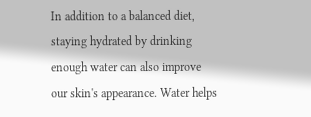In addition to a balanced diet, staying hydrated by drinking enough water can also improve our skin's appearance. Water helps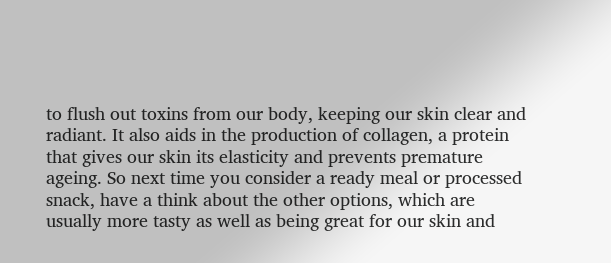to flush out toxins from our body, keeping our skin clear and radiant. It also aids in the production of collagen, a protein that gives our skin its elasticity and prevents premature ageing. So next time you consider a ready meal or processed snack, have a think about the other options, which are usually more tasty as well as being great for our skin and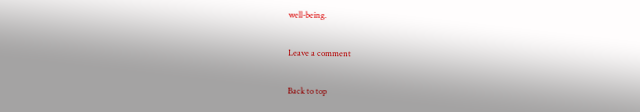well-being.

Leave a comment

Back to top